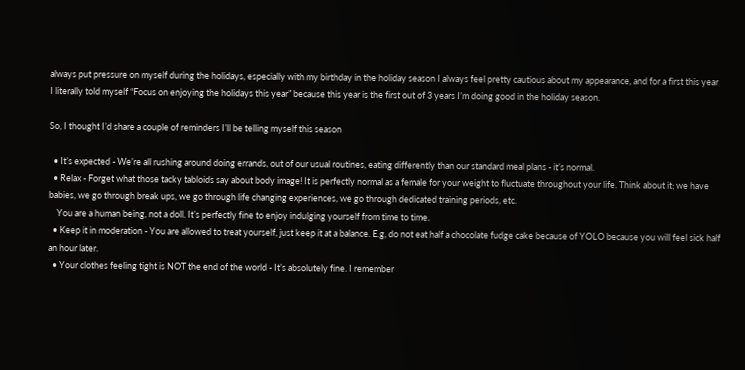always put pressure on myself during the holidays, especially with my birthday in the holiday season I always feel pretty cautious about my appearance, and for a first this year I literally told myself “Focus on enjoying the holidays this year” because this year is the first out of 3 years I’m doing good in the holiday season.

So, I thought I’d share a couple of reminders I’ll be telling myself this season

  • It’s expected - We’re all rushing around doing errands, out of our usual routines, eating differently than our standard meal plans - it’s normal.
  • Relax - Forget what those tacky tabloids say about body image! It is perfectly normal as a female for your weight to fluctuate throughout your life. Think about it; we have babies, we go through break ups, we go through life changing experiences, we go through dedicated training periods, etc.
    You are a human being, not a doll. It’s perfectly fine to enjoy indulging yourself from time to time.
  • Keep it in moderation - You are allowed to treat yourself, just keep it at a balance. E.g, do not eat half a chocolate fudge cake because of YOLO because you will feel sick half an hour later.
  • Your clothes feeling tight is NOT the end of the world - It’s absolutely fine. I remember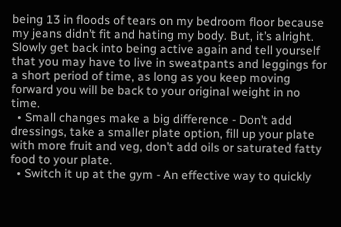being 13 in floods of tears on my bedroom floor because my jeans didn’t fit and hating my body. But, it’s alright. Slowly get back into being active again and tell yourself that you may have to live in sweatpants and leggings for a short period of time, as long as you keep moving forward you will be back to your original weight in no time.
  • Small changes make a big difference - Don’t add dressings, take a smaller plate option, fill up your plate with more fruit and veg, don’t add oils or saturated fatty food to your plate.
  • Switch it up at the gym - An effective way to quickly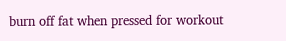burn off fat when pressed for workout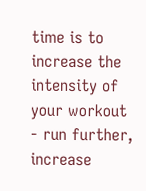time is to increase the intensity of your workout - run further, increase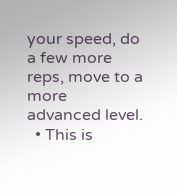your speed, do a few more reps, move to a more advanced level.
  • This is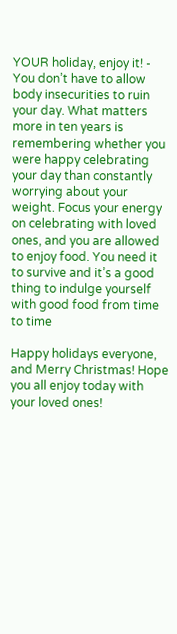YOUR holiday, enjoy it! - You don’t have to allow body insecurities to ruin your day. What matters more in ten years is remembering whether you were happy celebrating your day than constantly worrying about your weight. Focus your energy on celebrating with loved ones, and you are allowed to enjoy food. You need it to survive and it’s a good thing to indulge yourself with good food from time to time

Happy holidays everyone, and Merry Christmas! Hope you all enjoy today with your loved ones!